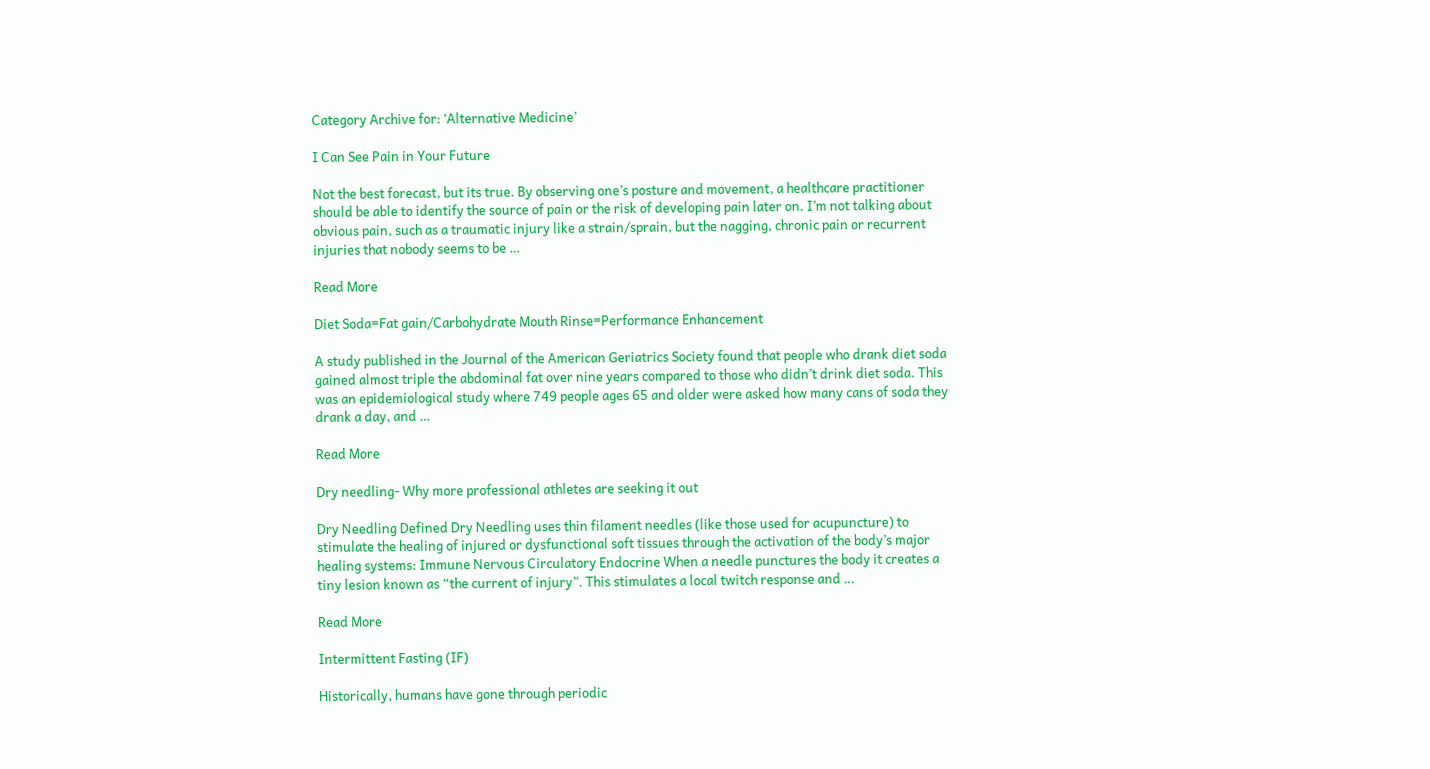Category Archive for: ‘Alternative Medicine’

I Can See Pain in Your Future

Not the best forecast, but its true. By observing one’s posture and movement, a healthcare practitioner should be able to identify the source of pain or the risk of developing pain later on. I’m not talking about obvious pain, such as a traumatic injury like a strain/sprain, but the nagging, chronic pain or recurrent injuries that nobody seems to be …

Read More

Diet Soda=Fat gain/Carbohydrate Mouth Rinse=Performance Enhancement

A study published in the Journal of the American Geriatrics Society found that people who drank diet soda gained almost triple the abdominal fat over nine years compared to those who didn’t drink diet soda. This was an epidemiological study where 749 people ages 65 and older were asked how many cans of soda they drank a day, and …

Read More

Dry needling- Why more professional athletes are seeking it out

Dry Needling Defined Dry Needling uses thin filament needles (like those used for acupuncture) to stimulate the healing of injured or dysfunctional soft tissues through the activation of the body’s major healing systems: Immune Nervous Circulatory Endocrine When a needle punctures the body it creates a tiny lesion known as “the current of injury”. This stimulates a local twitch response and …

Read More

Intermittent Fasting (IF)

Historically, humans have gone through periodic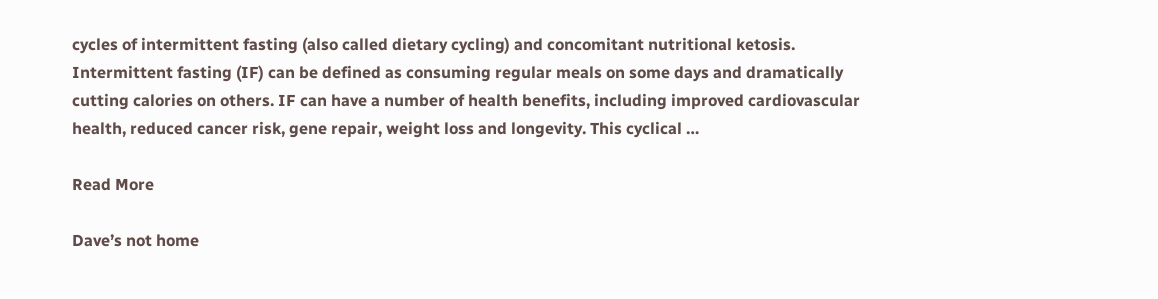cycles of intermittent fasting (also called dietary cycling) and concomitant nutritional ketosis. Intermittent fasting (IF) can be defined as consuming regular meals on some days and dramatically cutting calories on others. IF can have a number of health benefits, including improved cardiovascular health, reduced cancer risk, gene repair, weight loss and longevity. This cyclical …

Read More

Dave’s not home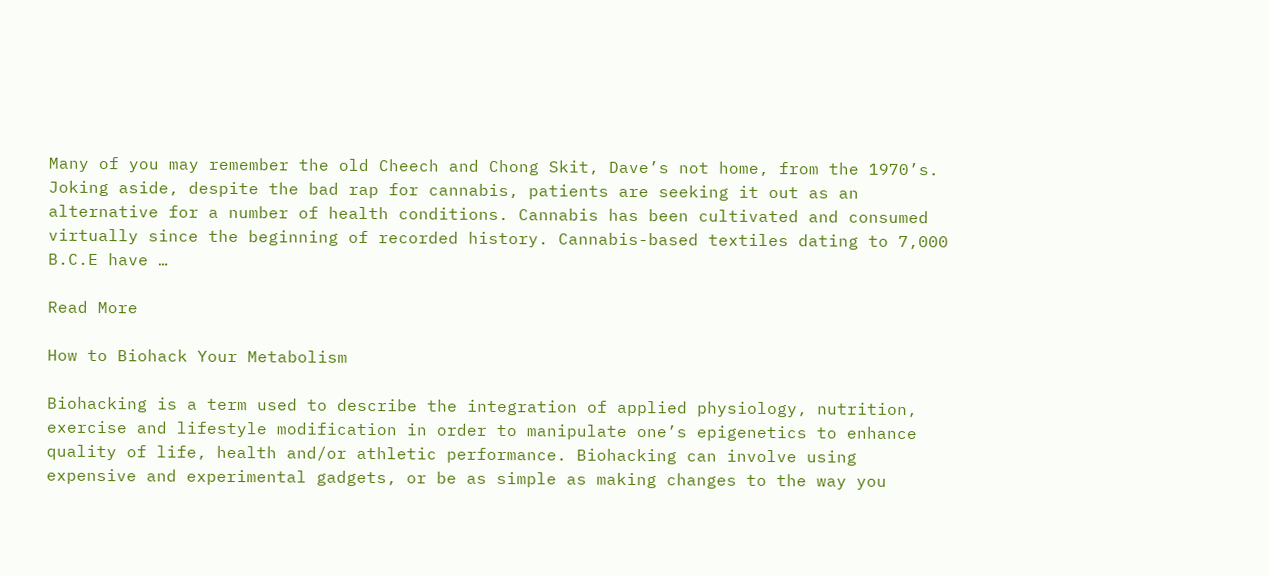Many of you may remember the old Cheech and Chong Skit, Dave’s not home, from the 1970’s. Joking aside, despite the bad rap for cannabis, patients are seeking it out as an alternative for a number of health conditions. Cannabis has been cultivated and consumed virtually since the beginning of recorded history. Cannabis-based textiles dating to 7,000 B.C.E have …

Read More

How to Biohack Your Metabolism

Biohacking is a term used to describe the integration of applied physiology, nutrition, exercise and lifestyle modification in order to manipulate one’s epigenetics to enhance quality of life, health and/or athletic performance. Biohacking can involve using expensive and experimental gadgets, or be as simple as making changes to the way you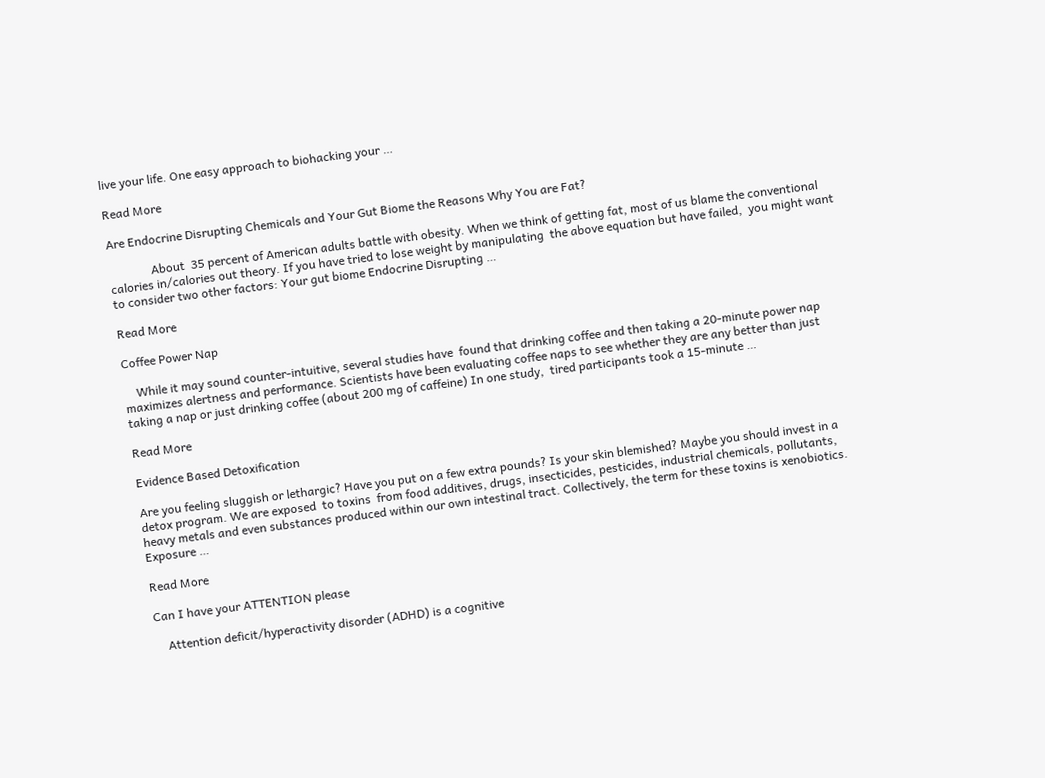live your life. One easy approach to biohacking your …

Read More

Are Endocrine Disrupting Chemicals and Your Gut Biome the Reasons Why You are Fat?

              About  35 percent of American adults battle with obesity. When we think of getting fat, most of us blame the conventional calories in/calories out theory. If you have tried to lose weight by manipulating  the above equation but have failed,  you might want to consider two other factors: Your gut biome Endocrine Disrupting …

Read More

Coffee Power Nap

    While it may sound counter-intuitive, several studies have  found that drinking coffee and then taking a 20-minute power nap maximizes alertness and performance. Scientists have been evaluating coffee naps to see whether they are any better than just taking a nap or just drinking coffee (about 200 mg of caffeine) In one study,  tired participants took a 15-minute …

Read More

Evidence Based Detoxification

Are you feeling sluggish or lethargic? Have you put on a few extra pounds? Is your skin blemished? Maybe you should invest in a detox program. We are exposed  to toxins  from food additives, drugs, insecticides, pesticides, industrial chemicals, pollutants, heavy metals and even substances produced within our own intestinal tract. Collectively, the term for these toxins is xenobiotics. Exposure …

Read More

Can I have your ATTENTION please

    Attention deficit/hyperactivity disorder (ADHD) is a cognitive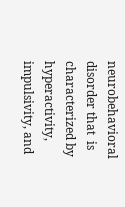neurobehavioral disorder that  is  characterized by hyperactivity, impulsivity, and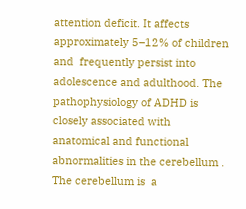attention deficit. It affects approximately 5–12% of children and  frequently persist into adolescence and adulthood. The pathophysiology of ADHD is  closely associated with anatomical and functional abnormalities in the cerebellum . The cerebellum is  a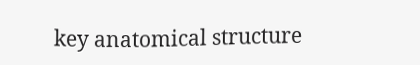key anatomical structure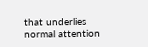that underlies  normal attention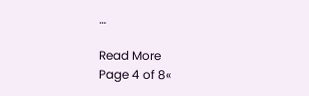…

Read More
Page 4 of 8«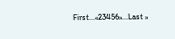First...«23456»...Last »